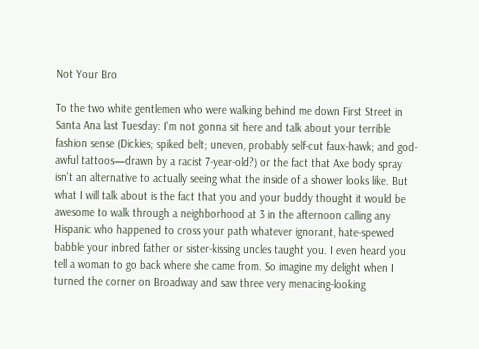Not Your Bro

To the two white gentlemen who were walking behind me down First Street in Santa Ana last Tuesday: I'm not gonna sit here and talk about your terrible fashion sense (Dickies; spiked belt; uneven, probably self-cut faux-hawk; and god-awful tattoos—drawn by a racist 7-year-old?) or the fact that Axe body spray isn't an alternative to actually seeing what the inside of a shower looks like. But what I will talk about is the fact that you and your buddy thought it would be awesome to walk through a neighborhood at 3 in the afternoon calling any Hispanic who happened to cross your path whatever ignorant, hate-spewed babble your inbred father or sister-kissing uncles taught you. I even heard you tell a woman to go back where she came from. So imagine my delight when I turned the corner on Broadway and saw three very menacing-looking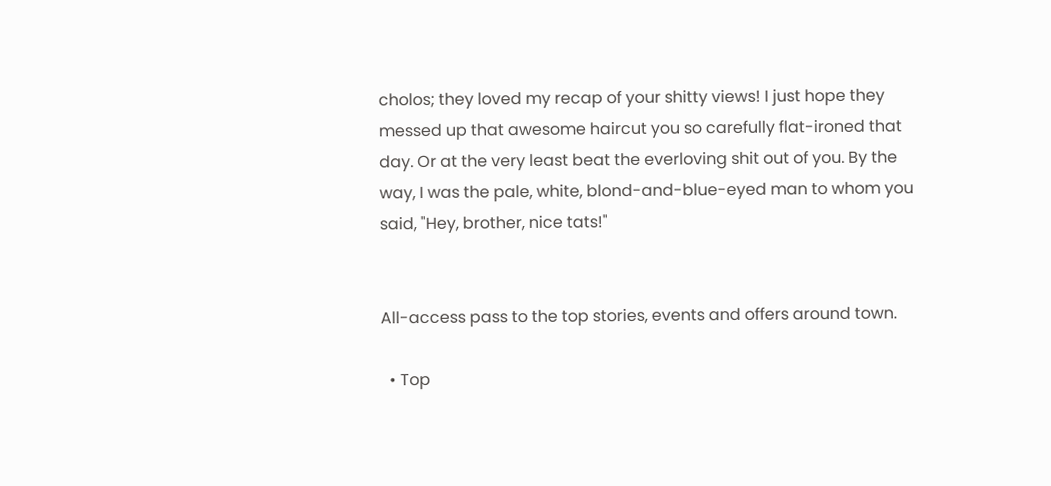cholos; they loved my recap of your shitty views! I just hope they messed up that awesome haircut you so carefully flat-ironed that day. Or at the very least beat the everloving shit out of you. By the way, I was the pale, white, blond-and-blue-eyed man to whom you said, "Hey, brother, nice tats!"


All-access pass to the top stories, events and offers around town.

  • Top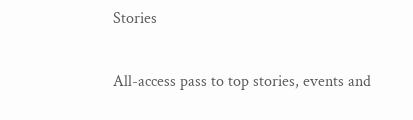Stories


All-access pass to top stories, events and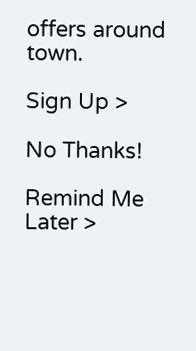offers around town.

Sign Up >

No Thanks!

Remind Me Later >